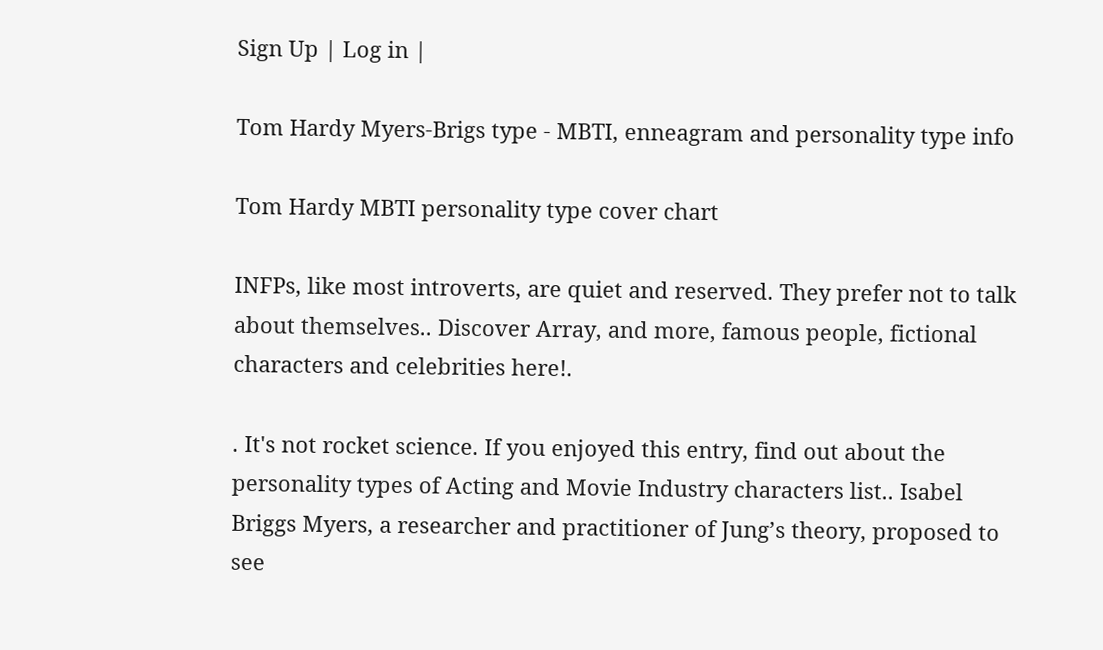Sign Up | Log in |

Tom Hardy Myers-Brigs type - MBTI, enneagram and personality type info

Tom Hardy MBTI personality type cover chart

INFPs, like most introverts, are quiet and reserved. They prefer not to talk about themselves.. Discover Array, and more, famous people, fictional characters and celebrities here!.

. It's not rocket science. If you enjoyed this entry, find out about the personality types of Acting and Movie Industry characters list.. Isabel Briggs Myers, a researcher and practitioner of Jung’s theory, proposed to see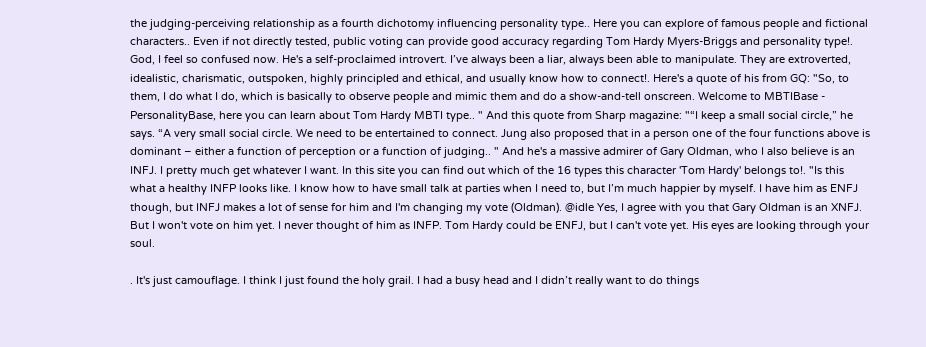the judging-perceiving relationship as a fourth dichotomy influencing personality type.. Here you can explore of famous people and fictional characters.. Even if not directly tested, public voting can provide good accuracy regarding Tom Hardy Myers-Briggs and personality type!. God, I feel so confused now. He's a self-proclaimed introvert. I’ve always been a liar, always been able to manipulate. They are extroverted, idealistic, charismatic, outspoken, highly principled and ethical, and usually know how to connect!. Here's a quote of his from GQ: "So, to them, I do what I do, which is basically to observe people and mimic them and do a show-and-tell onscreen. Welcome to MBTIBase - PersonalityBase, here you can learn about Tom Hardy MBTI type.. " And this quote from Sharp magazine: "“I keep a small social circle,” he says. “A very small social circle. We need to be entertained to connect. Jung also proposed that in a person one of the four functions above is dominant – either a function of perception or a function of judging.. " And he's a massive admirer of Gary Oldman, who I also believe is an INFJ. I pretty much get whatever I want. In this site you can find out which of the 16 types this character 'Tom Hardy' belongs to!. "Is this what a healthy INFP looks like. I know how to have small talk at parties when I need to, but I’m much happier by myself. I have him as ENFJ though, but INFJ makes a lot of sense for him and I'm changing my vote (Oldman). @idle Yes, I agree with you that Gary Oldman is an XNFJ. But I won't vote on him yet. I never thought of him as INFP. Tom Hardy could be ENFJ, but I can't vote yet. His eyes are looking through your soul.

. It's just camouflage. I think I just found the holy grail. I had a busy head and I didn’t really want to do things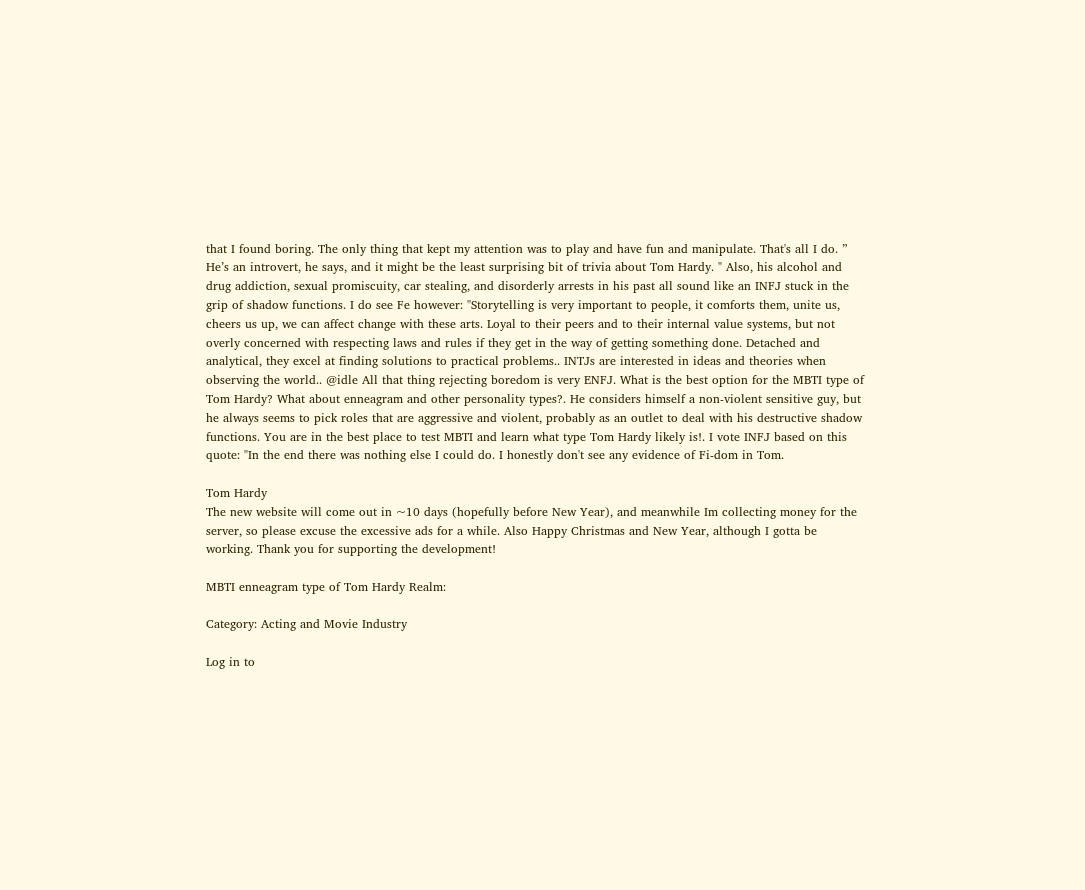that I found boring. The only thing that kept my attention was to play and have fun and manipulate. That's all I do. ” He’s an introvert, he says, and it might be the least surprising bit of trivia about Tom Hardy. " Also, his alcohol and drug addiction, sexual promiscuity, car stealing, and disorderly arrests in his past all sound like an INFJ stuck in the grip of shadow functions. I do see Fe however: "Storytelling is very important to people, it comforts them, unite us, cheers us up, we can affect change with these arts. Loyal to their peers and to their internal value systems, but not overly concerned with respecting laws and rules if they get in the way of getting something done. Detached and analytical, they excel at finding solutions to practical problems.. INTJs are interested in ideas and theories when observing the world.. @idle All that thing rejecting boredom is very ENFJ. What is the best option for the MBTI type of Tom Hardy? What about enneagram and other personality types?. He considers himself a non-violent sensitive guy, but he always seems to pick roles that are aggressive and violent, probably as an outlet to deal with his destructive shadow functions. You are in the best place to test MBTI and learn what type Tom Hardy likely is!. I vote INFJ based on this quote: "In the end there was nothing else I could do. I honestly don't see any evidence of Fi-dom in Tom.

Tom Hardy
The new website will come out in ~10 days (hopefully before New Year), and meanwhile Im collecting money for the server, so please excuse the excessive ads for a while. Also Happy Christmas and New Year, although I gotta be working. Thank you for supporting the development!

MBTI enneagram type of Tom Hardy Realm:

Category: Acting and Movie Industry

Log in to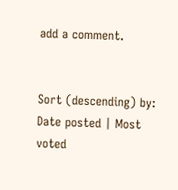add a comment.


Sort (descending) by: Date posted | Most voted